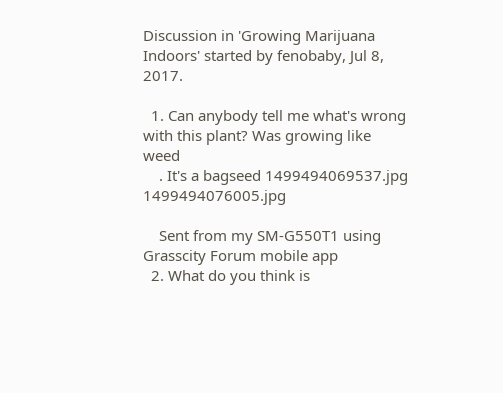Discussion in 'Growing Marijuana Indoors' started by fenobaby, Jul 8, 2017.

  1. Can anybody tell me what's wrong with this plant? Was growing like weed
    . It's a bagseed 1499494069537.jpg 1499494076005.jpg

    Sent from my SM-G550T1 using Grasscity Forum mobile app
  2. What do you think is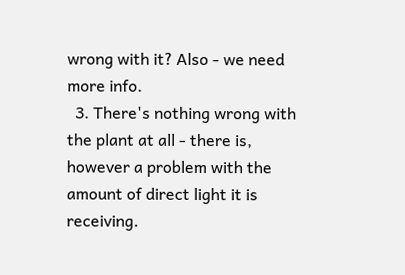wrong with it? Also - we need more info.
  3. There's nothing wrong with the plant at all - there is, however a problem with the amount of direct light it is receiving.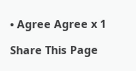• Agree Agree x 1

Share This Page